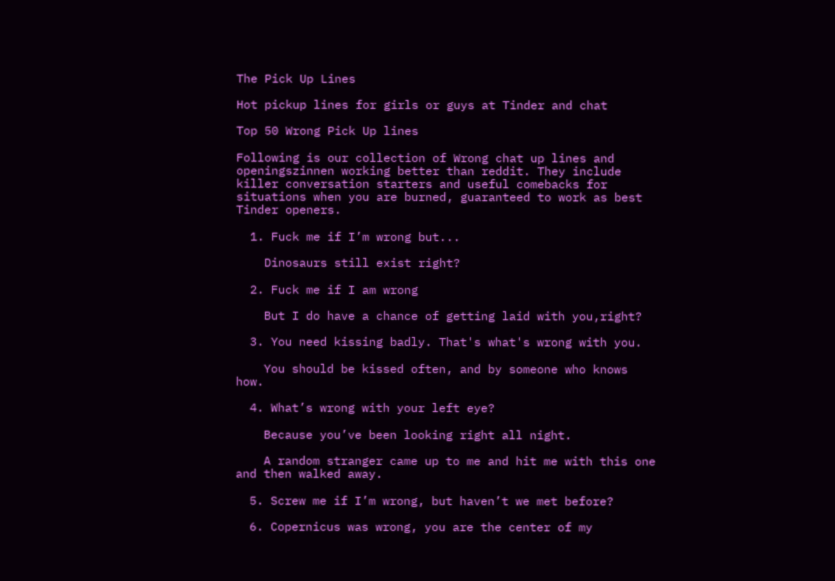The Pick Up Lines

Hot pickup lines for girls or guys at Tinder and chat

Top 50 Wrong Pick Up lines

Following is our collection of Wrong chat up lines and openingszinnen working better than reddit. They include killer conversation starters and useful comebacks for situations when you are burned, guaranteed to work as best Tinder openers.

  1. Fuck me if I’m wrong but...

    Dinosaurs still exist right?

  2. Fuck me if I am wrong

    But I do have a chance of getting laid with you,right?

  3. You need kissing badly. That's what's wrong with you.

    You should be kissed often, and by someone who knows how.

  4. What’s wrong with your left eye?

    Because you’ve been looking right all night.

    A random stranger came up to me and hit me with this one and then walked away.

  5. Screw me if I’m wrong, but haven’t we met before?

  6. Copernicus was wrong, you are the center of my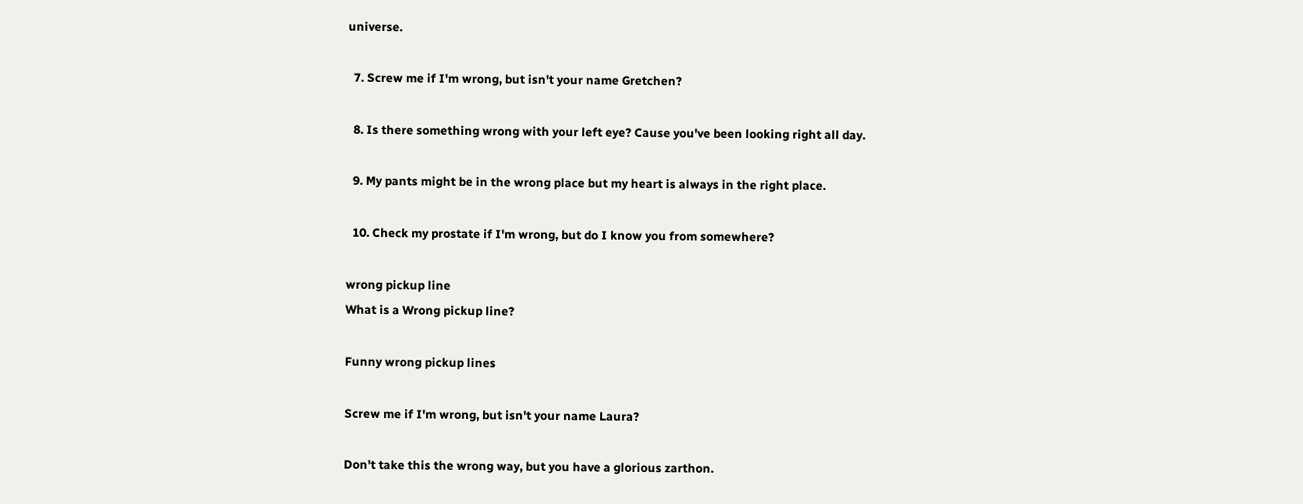universe.

  7. Screw me if I'm wrong, but isn't your name Gretchen?

  8. Is there something wrong with your left eye? Cause you've been looking right all day.

  9. My pants might be in the wrong place but my heart is always in the right place.

  10. Check my prostate if I'm wrong, but do I know you from somewhere?

wrong pickup line
What is a Wrong pickup line?

Funny wrong pickup lines

Screw me if I'm wrong, but isn't your name Laura?

Don't take this the wrong way, but you have a glorious zarthon.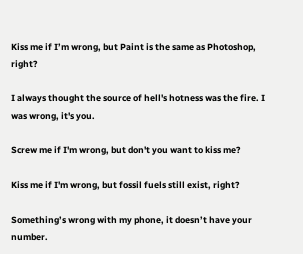Kiss me if I’m wrong, but Paint is the same as Photoshop, right?

I always thought the source of hell's hotness was the fire. I was wrong, it's you.

Screw me if I'm wrong, but don't you want to kiss me?

Kiss me if I'm wrong, but fossil fuels still exist, right?

Something’s wrong with my phone, it doesn’t have your number.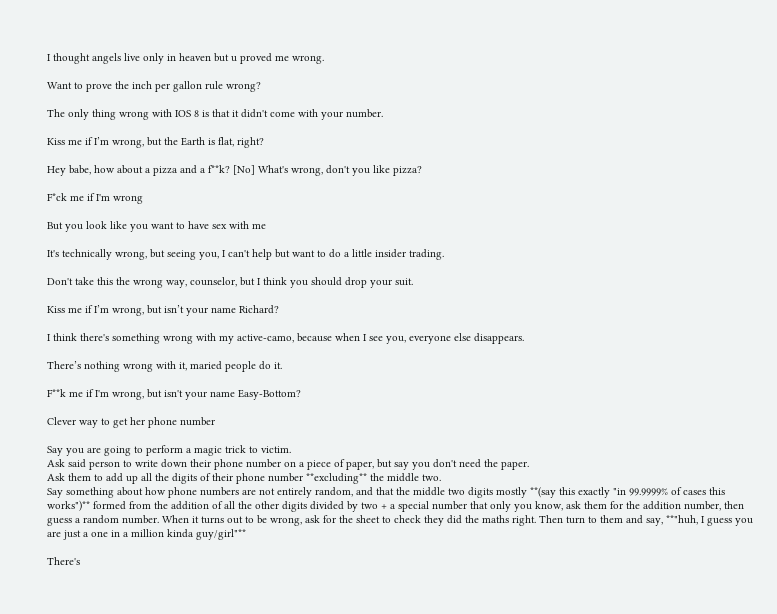I thought angels live only in heaven but u proved me wrong.

Want to prove the inch per gallon rule wrong?

The only thing wrong with IOS 8 is that it didn't come with your number.

Kiss me if I’m wrong, but the Earth is flat, right?

Hey babe, how about a pizza and a f**k? [No] What's wrong, don't you like pizza?

F*ck me if I'm wrong

But you look like you want to have sex with me

It's technically wrong, but seeing you, I can't help but want to do a little insider trading.

Don't take this the wrong way, counselor, but I think you should drop your suit.

Kiss me if I’m wrong, but isn’t your name Richard?

I think there's something wrong with my active-camo, because when I see you, everyone else disappears.

There’s nothing wrong with it, maried people do it.

F**k me if I'm wrong, but isn't your name Easy-Bottom?

Clever way to get her phone number

Say you are going to perform a magic trick to victim.
Ask said person to write down their phone number on a piece of paper, but say you don't need the paper.
Ask them to add up all the digits of their phone number **excluding** the middle two.
Say something about how phone numbers are not entirely random, and that the middle two digits mostly **(say this exactly "in 99.9999% of cases this works")** formed from the addition of all the other digits divided by two + a special number that only you know, ask them for the addition number, then guess a random number. When it turns out to be wrong, ask for the sheet to check they did the maths right. Then turn to them and say, **"huh, I guess you are just a one in a million kinda guy/girl"**

There's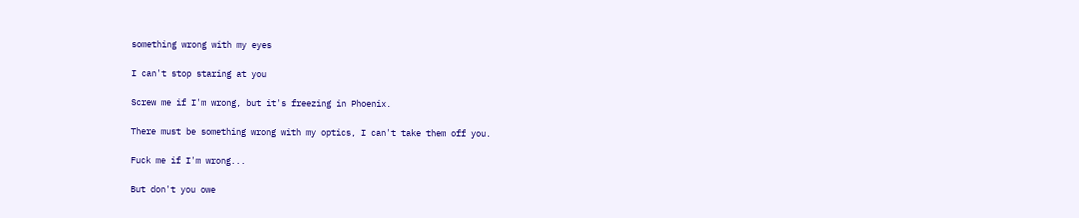something wrong with my eyes

I can't stop staring at you

Screw me if I'm wrong, but it's freezing in Phoenix.

There must be something wrong with my optics, I can't take them off you.

Fuck me if I'm wrong...

But don't you owe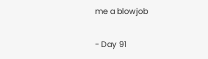me a blowjob

- Day 91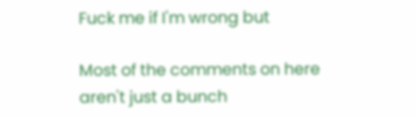Fuck me if I'm wrong but

Most of the comments on here aren't just a bunch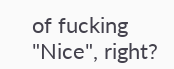of fucking "Nice", right?